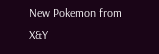New Pokemon from X&Y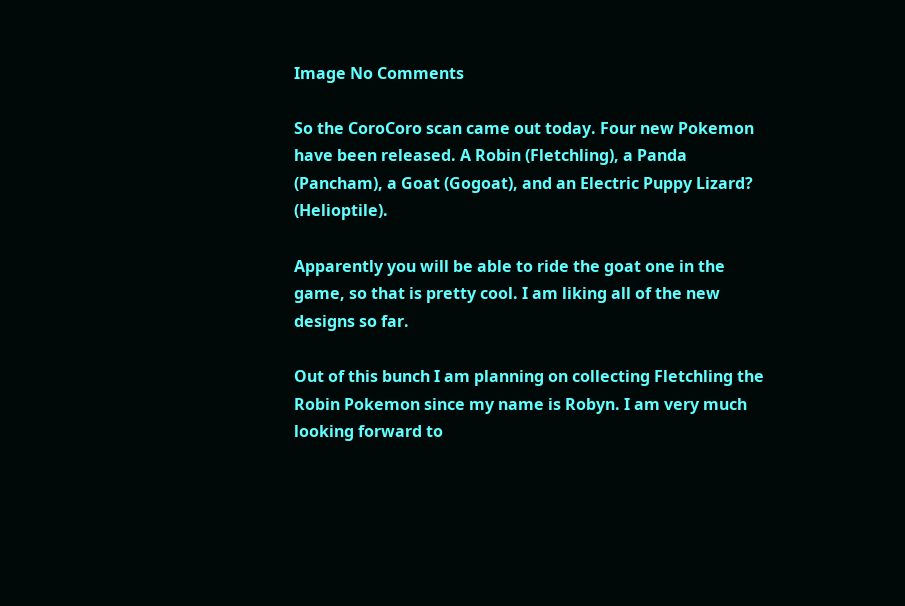Image No Comments

So the CoroCoro scan came out today. Four new Pokemon have been released. A Robin (Fletchling), a Panda (Pancham), a Goat (Gogoat), and an Electric Puppy Lizard? (Helioptile).

Apparently you will be able to ride the goat one in the game, so that is pretty cool. I am liking all of the new designs so far.

Out of this bunch I am planning on collecting Fletchling the Robin Pokemon since my name is Robyn. I am very much looking forward to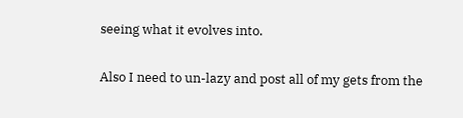seeing what it evolves into.

Also I need to un-lazy and post all of my gets from the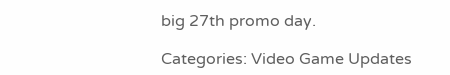big 27th promo day.

Categories: Video Game Updates